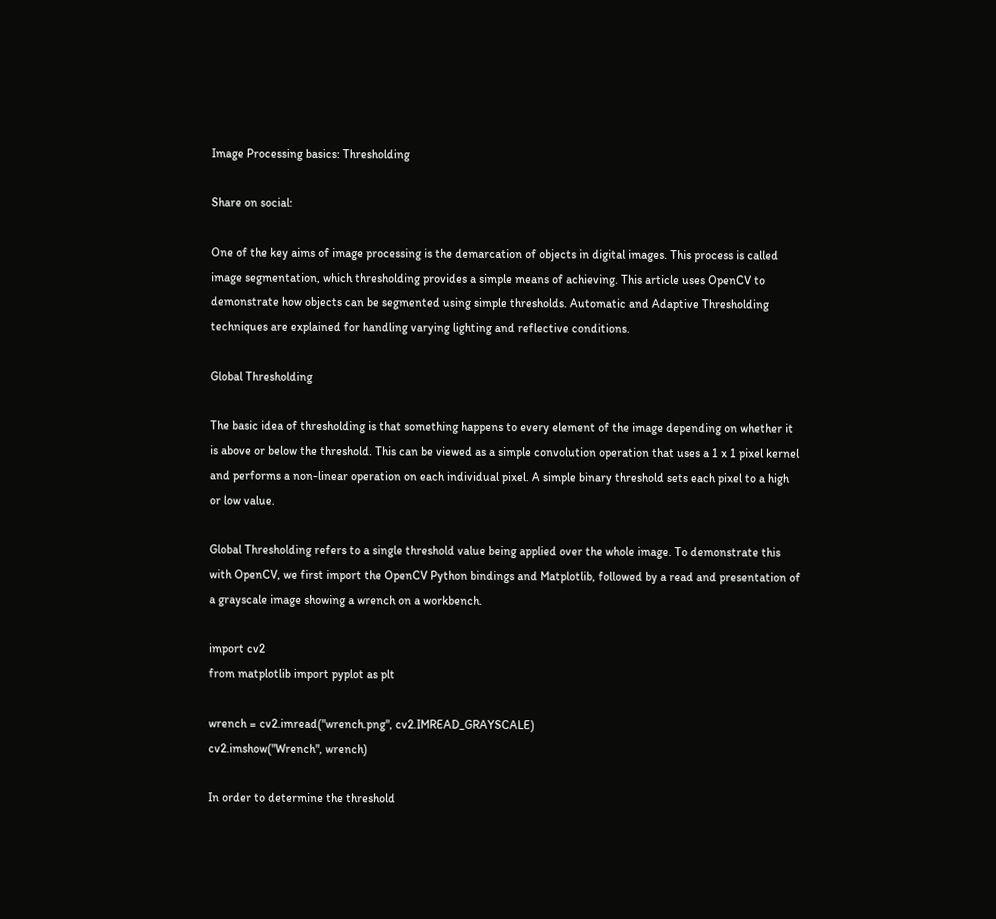Image Processing basics: Thresholding

Share on social:

One of the key aims of image processing is the demarcation of objects in digital images. This process is called image segmentation, which thresholding provides a simple means of achieving. This article uses OpenCV to demonstrate how objects can be segmented using simple thresholds. Automatic and Adaptive Thresholding techniques are explained for handling varying lighting and reflective conditions.

Global Thresholding

The basic idea of thresholding is that something happens to every element of the image depending on whether it is above or below the threshold. This can be viewed as a simple convolution operation that uses a 1 x 1 pixel kernel and performs a non-linear operation on each individual pixel. A simple binary threshold sets each pixel to a high or low value.

Global Thresholding refers to a single threshold value being applied over the whole image. To demonstrate this with OpenCV, we first import the OpenCV Python bindings and Matplotlib, followed by a read and presentation of a grayscale image showing a wrench on a workbench.

import cv2
from matplotlib import pyplot as plt

wrench = cv2.imread("wrench.png", cv2.IMREAD_GRAYSCALE)
cv2.imshow("Wrench", wrench)

In order to determine the threshold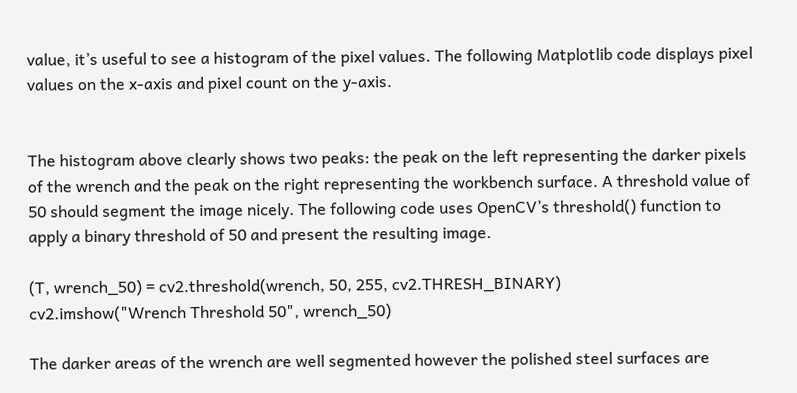value, it’s useful to see a histogram of the pixel values. The following Matplotlib code displays pixel values on the x-axis and pixel count on the y-axis.


The histogram above clearly shows two peaks: the peak on the left representing the darker pixels of the wrench and the peak on the right representing the workbench surface. A threshold value of 50 should segment the image nicely. The following code uses OpenCV’s threshold() function to apply a binary threshold of 50 and present the resulting image.

(T, wrench_50) = cv2.threshold(wrench, 50, 255, cv2.THRESH_BINARY)
cv2.imshow("Wrench Threshold 50", wrench_50)

The darker areas of the wrench are well segmented however the polished steel surfaces are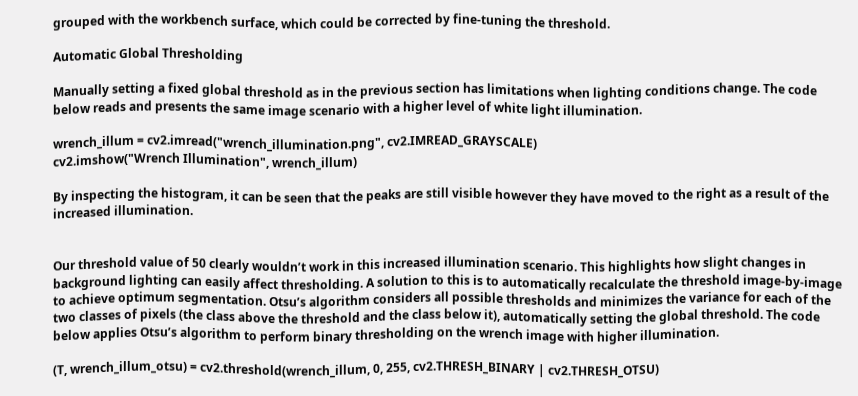grouped with the workbench surface, which could be corrected by fine-tuning the threshold.

Automatic Global Thresholding

Manually setting a fixed global threshold as in the previous section has limitations when lighting conditions change. The code below reads and presents the same image scenario with a higher level of white light illumination.

wrench_illum = cv2.imread("wrench_illumination.png", cv2.IMREAD_GRAYSCALE)
cv2.imshow("Wrench Illumination", wrench_illum)

By inspecting the histogram, it can be seen that the peaks are still visible however they have moved to the right as a result of the increased illumination.


Our threshold value of 50 clearly wouldn’t work in this increased illumination scenario. This highlights how slight changes in background lighting can easily affect thresholding. A solution to this is to automatically recalculate the threshold image-by-image to achieve optimum segmentation. Otsu’s algorithm considers all possible thresholds and minimizes the variance for each of the two classes of pixels (the class above the threshold and the class below it), automatically setting the global threshold. The code below applies Otsu’s algorithm to perform binary thresholding on the wrench image with higher illumination.

(T, wrench_illum_otsu) = cv2.threshold(wrench_illum, 0, 255, cv2.THRESH_BINARY | cv2.THRESH_OTSU)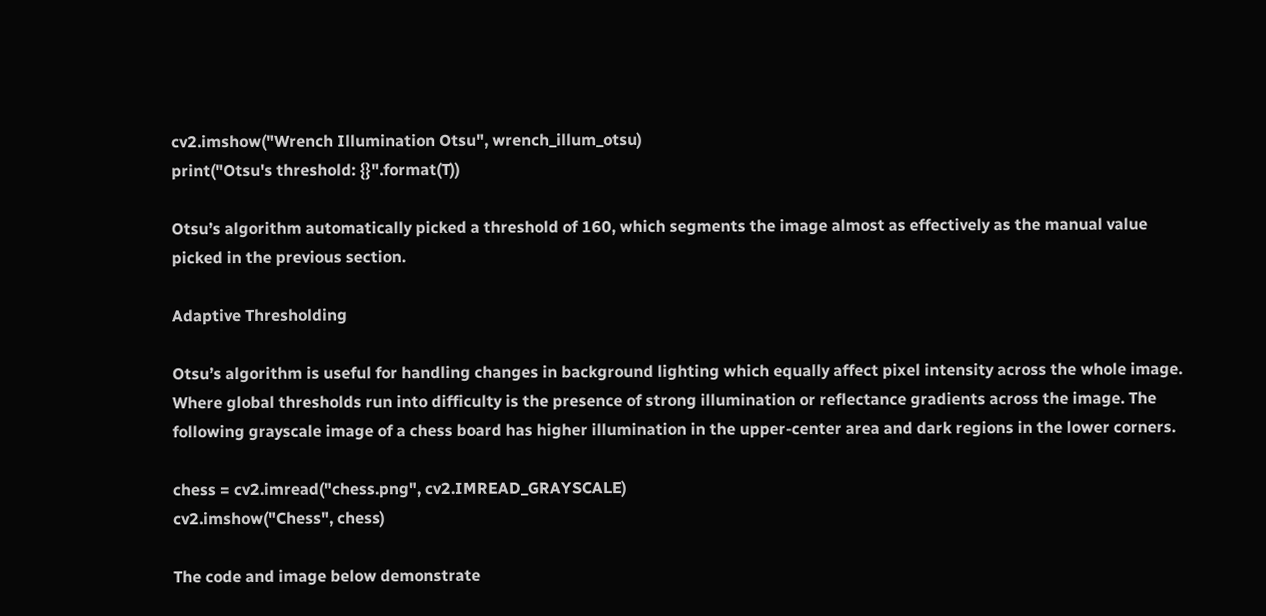cv2.imshow("Wrench Illumination Otsu", wrench_illum_otsu)
print("Otsu's threshold: {}".format(T))

Otsu’s algorithm automatically picked a threshold of 160, which segments the image almost as effectively as the manual value picked in the previous section.

Adaptive Thresholding

Otsu’s algorithm is useful for handling changes in background lighting which equally affect pixel intensity across the whole image. Where global thresholds run into difficulty is the presence of strong illumination or reflectance gradients across the image. The following grayscale image of a chess board has higher illumination in the upper-center area and dark regions in the lower corners.

chess = cv2.imread("chess.png", cv2.IMREAD_GRAYSCALE)
cv2.imshow("Chess", chess)

The code and image below demonstrate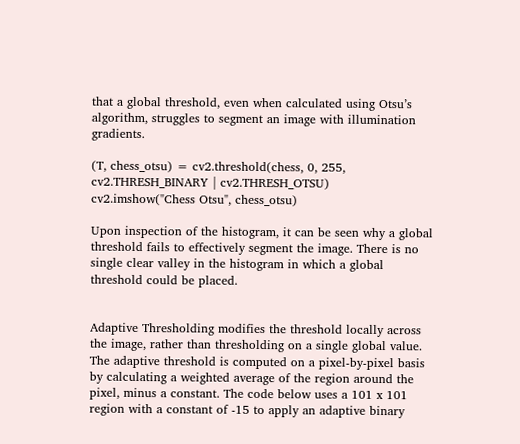that a global threshold, even when calculated using Otsu’s algorithm, struggles to segment an image with illumination gradients.

(T, chess_otsu) = cv2.threshold(chess, 0, 255, cv2.THRESH_BINARY | cv2.THRESH_OTSU)
cv2.imshow("Chess Otsu", chess_otsu)

Upon inspection of the histogram, it can be seen why a global threshold fails to effectively segment the image. There is no single clear valley in the histogram in which a global threshold could be placed.


Adaptive Thresholding modifies the threshold locally across the image, rather than thresholding on a single global value. The adaptive threshold is computed on a pixel-by-pixel basis by calculating a weighted average of the region around the pixel, minus a constant. The code below uses a 101 x 101 region with a constant of -15 to apply an adaptive binary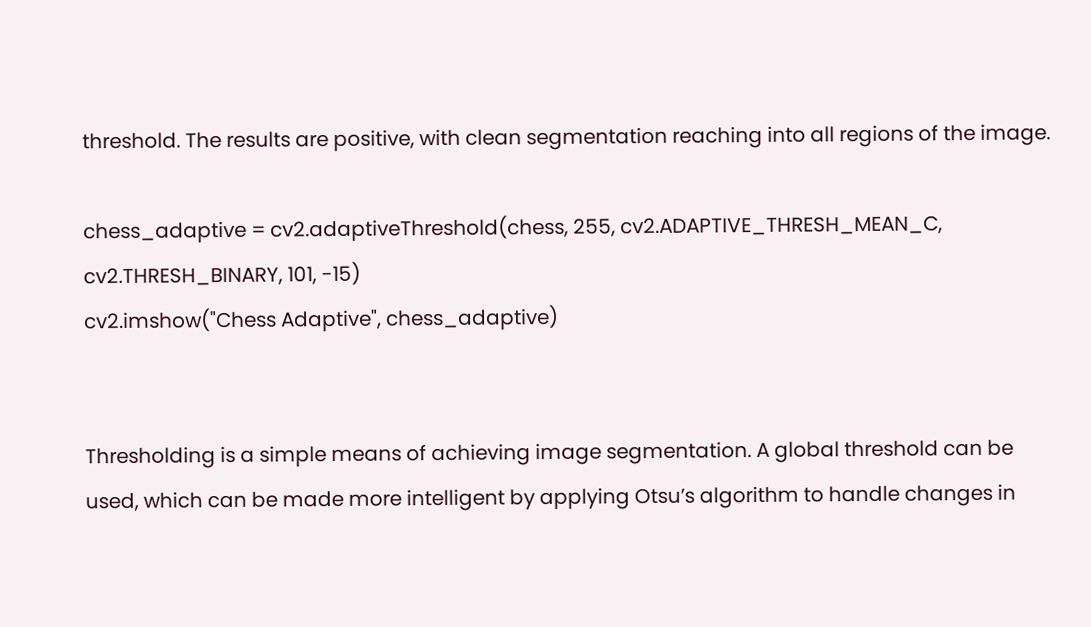threshold. The results are positive, with clean segmentation reaching into all regions of the image.

chess_adaptive = cv2.adaptiveThreshold(chess, 255, cv2.ADAPTIVE_THRESH_MEAN_C, cv2.THRESH_BINARY, 101, -15)
cv2.imshow("Chess Adaptive", chess_adaptive)


Thresholding is a simple means of achieving image segmentation. A global threshold can be used, which can be made more intelligent by applying Otsu’s algorithm to handle changes in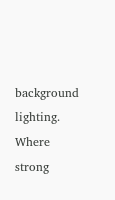background lighting. Where strong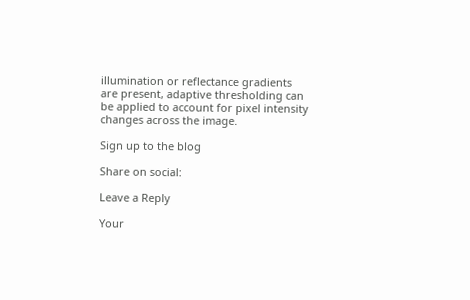illumination or reflectance gradients are present, adaptive thresholding can be applied to account for pixel intensity changes across the image.

Sign up to the blog

Share on social:

Leave a Reply

Your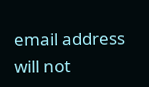email address will not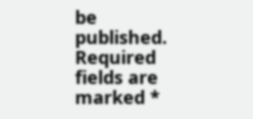be published. Required fields are marked *